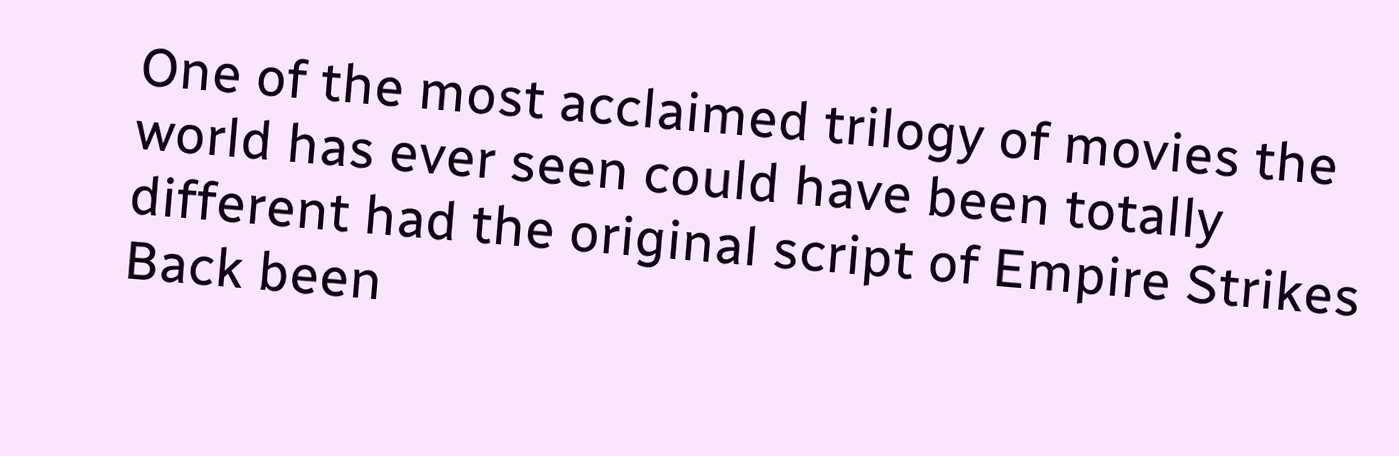One of the most acclaimed trilogy of movies the world has ever seen could have been totally different had the original script of Empire Strikes Back been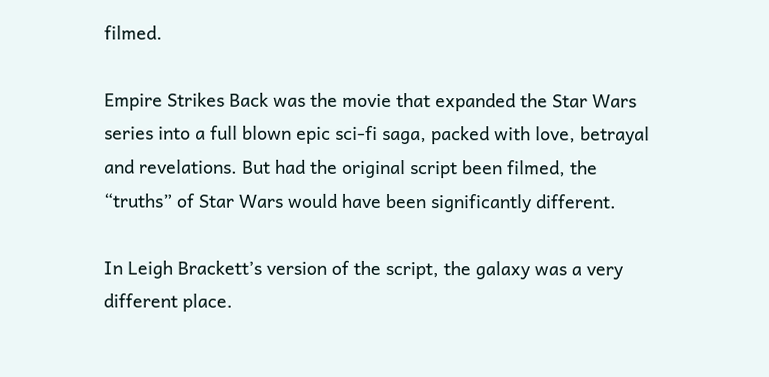filmed.

Empire Strikes Back was the movie that expanded the Star Wars series into a full blown epic sci-fi saga, packed with love, betrayal and revelations. But had the original script been filmed, the “truths” of Star Wars would have been significantly different.

In Leigh Brackett’s version of the script, the galaxy was a very different place.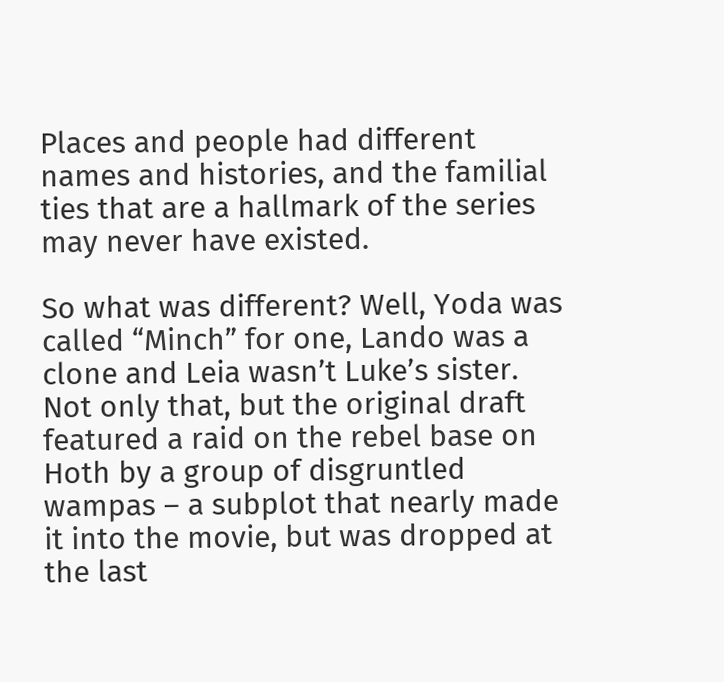Places and people had different names and histories, and the familial ties that are a hallmark of the series may never have existed.

So what was different? Well, Yoda was called “Minch” for one, Lando was a clone and Leia wasn’t Luke’s sister. Not only that, but the original draft featured a raid on the rebel base on Hoth by a group of disgruntled wampas – a subplot that nearly made it into the movie, but was dropped at the last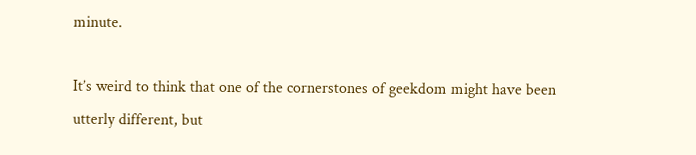minute.

It’s weird to think that one of the cornerstones of geekdom might have been utterly different, but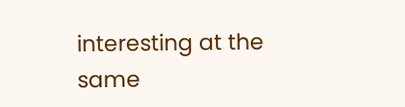interesting at the same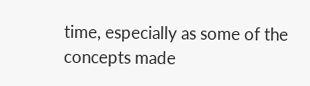time, especially as some of the concepts made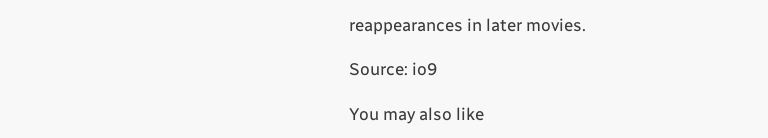reappearances in later movies.

Source: io9

You may also like